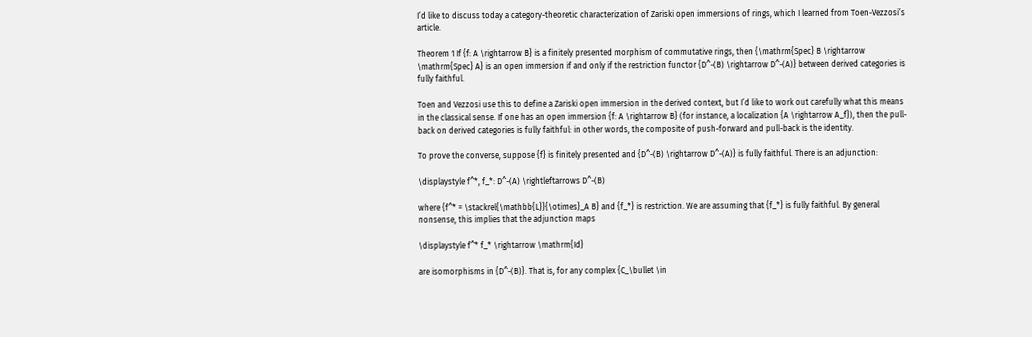I’d like to discuss today a category-theoretic characterization of Zariski open immersions of rings, which I learned from Toen-Vezzosi’s article.

Theorem 1 If {f: A \rightarrow B} is a finitely presented morphism of commutative rings, then {\mathrm{Spec} B \rightarrow \mathrm{Spec} A} is an open immersion if and only if the restriction functor {D^-(B) \rightarrow D^-(A)} between derived categories is fully faithful.

Toen and Vezzosi use this to define a Zariski open immersion in the derived context, but I’d like to work out carefully what this means in the classical sense. If one has an open immersion {f: A \rightarrow B} (for instance, a localization {A \rightarrow A_f}), then the pull-back on derived categories is fully faithful: in other words, the composite of push-forward and pull-back is the identity.

To prove the converse, suppose {f} is finitely presented and {D^-(B) \rightarrow D^-(A)} is fully faithful. There is an adjunction:

\displaystyle f^*, f_*: D^-(A) \rightleftarrows D^-(B)

where {f^* = \stackrel{\mathbb{L}}{\otimes}_A B} and {f_*} is restriction. We are assuming that {f_*} is fully faithful. By general nonsense, this implies that the adjunction maps

\displaystyle f^* f_* \rightarrow \mathrm{Id}

are isomorphisms in {D^-(B)}. That is, for any complex {C_\bullet \in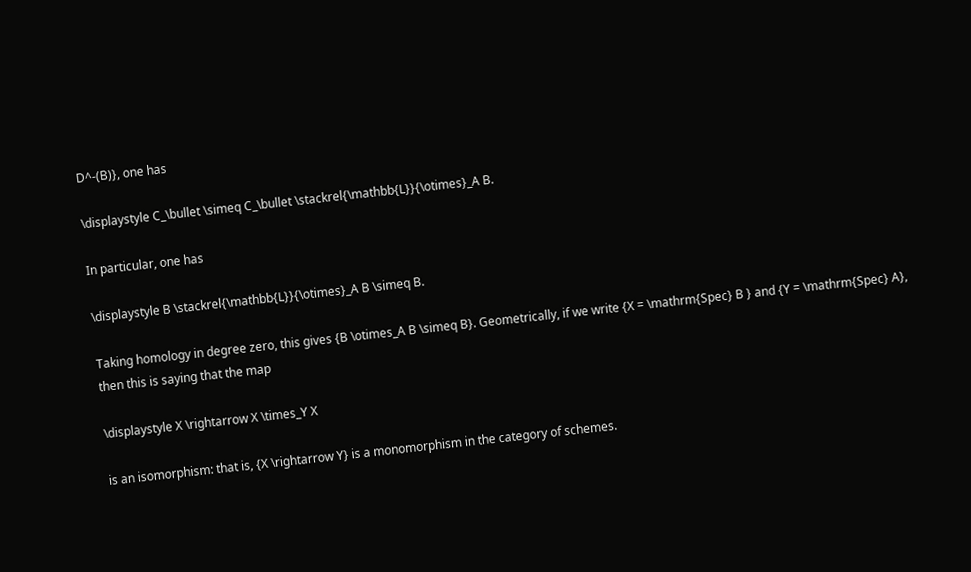D^-(B)}, one has

\displaystyle C_\bullet \simeq C_\bullet \stackrel{\mathbb{L}}{\otimes}_A B.

In particular, one has

\displaystyle B \stackrel{\mathbb{L}}{\otimes}_A B \simeq B.

Taking homology in degree zero, this gives {B \otimes_A B \simeq B}. Geometrically, if we write {X = \mathrm{Spec} B } and {Y = \mathrm{Spec} A}, then this is saying that the map

\displaystyle X \rightarrow X \times_Y X

is an isomorphism: that is, {X \rightarrow Y} is a monomorphism in the category of schemes.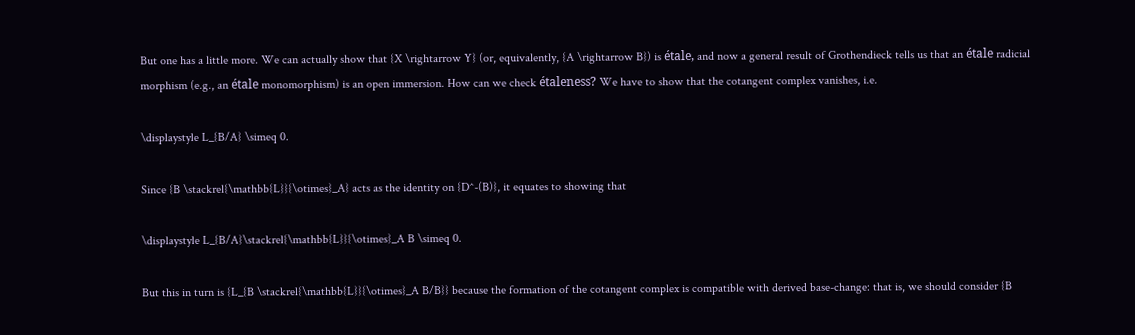But one has a little more. We can actually show that {X \rightarrow Y} (or, equivalently, {A \rightarrow B}) is étale, and now a general result of Grothendieck tells us that an étale radicial morphism (e.g., an étale monomorphism) is an open immersion. How can we check étaleness? We have to show that the cotangent complex vanishes, i.e.

\displaystyle L_{B/A} \simeq 0.

Since {B \stackrel{\mathbb{L}}{\otimes}_A} acts as the identity on {D^-(B)}, it equates to showing that

\displaystyle L_{B/A}\stackrel{\mathbb{L}}{\otimes}_A B \simeq 0.

But this in turn is {L_{B \stackrel{\mathbb{L}}{\otimes}_A B/B}} because the formation of the cotangent complex is compatible with derived base-change: that is, we should consider {B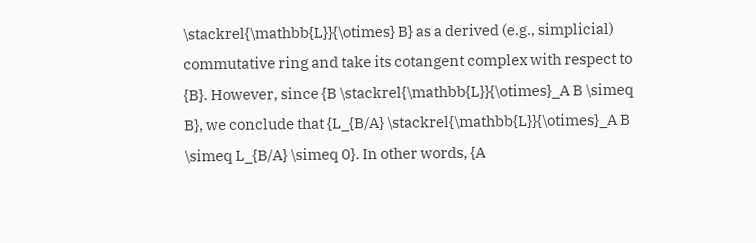\stackrel{\mathbb{L}}{\otimes} B} as a derived (e.g., simplicial) commutative ring and take its cotangent complex with respect to {B}. However, since {B \stackrel{\mathbb{L}}{\otimes}_A B \simeq B}, we conclude that {L_{B/A} \stackrel{\mathbb{L}}{\otimes}_A B \simeq L_{B/A} \simeq 0}. In other words, {A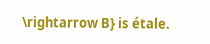\rightarrow B} is étale.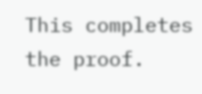This completes the proof.